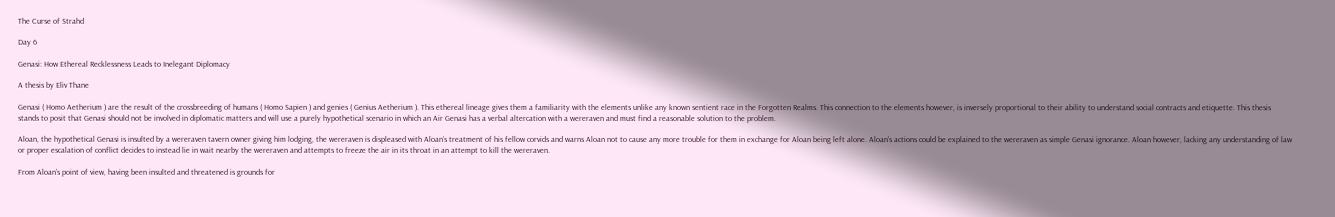The Curse of Strahd

Day 6

Genasi: How Ethereal Recklessness Leads to Inelegant Diplomacy

A thesis by Eliv Thane

Genasi ( Homo Aetherium ) are the result of the crossbreeding of humans ( Homo Sapien ) and genies ( Genius Aetherium ). This ethereal lineage gives them a familiarity with the elements unlike any known sentient race in the Forgotten Realms. This connection to the elements however, is inversely proportional to their ability to understand social contracts and etiquette. This thesis stands to posit that Genasi should not be involved in diplomatic matters and will use a purely hypothetical scenario in which an Air Genasi has a verbal altercation with a wereraven and must find a reasonable solution to the problem.

Aloan, the hypothetical Genasi is insulted by a wereraven tavern owner giving him lodging, the wereraven is displeased with Aloan’s treatment of his fellow corvids and warns Aloan not to cause any more trouble for them in exchange for Aloan being left alone. Aloan’s actions could be explained to the wereraven as simple Genasi ignorance. Aloan however, lacking any understanding of law or proper escalation of conflict decides to instead lie in wait nearby the wereraven and attempts to freeze the air in its throat in an attempt to kill the wereraven.

From Aloan’s point of view, having been insulted and threatened is grounds for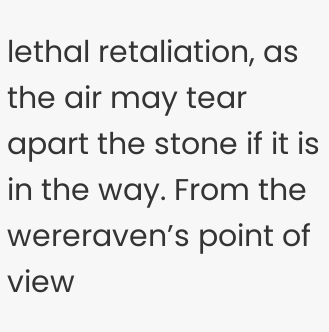lethal retaliation, as the air may tear apart the stone if it is in the way. From the wereraven’s point of view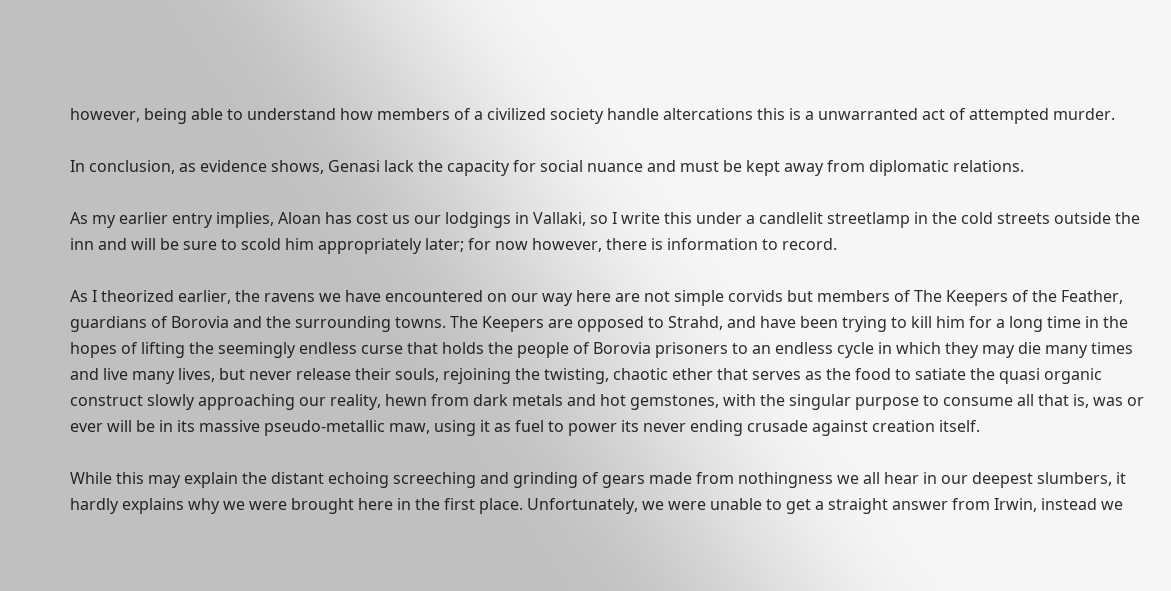however, being able to understand how members of a civilized society handle altercations this is a unwarranted act of attempted murder.

In conclusion, as evidence shows, Genasi lack the capacity for social nuance and must be kept away from diplomatic relations.

As my earlier entry implies, Aloan has cost us our lodgings in Vallaki, so I write this under a candlelit streetlamp in the cold streets outside the inn and will be sure to scold him appropriately later; for now however, there is information to record.

As I theorized earlier, the ravens we have encountered on our way here are not simple corvids but members of The Keepers of the Feather, guardians of Borovia and the surrounding towns. The Keepers are opposed to Strahd, and have been trying to kill him for a long time in the hopes of lifting the seemingly endless curse that holds the people of Borovia prisoners to an endless cycle in which they may die many times and live many lives, but never release their souls, rejoining the twisting, chaotic ether that serves as the food to satiate the quasi organic construct slowly approaching our reality, hewn from dark metals and hot gemstones, with the singular purpose to consume all that is, was or ever will be in its massive pseudo-metallic maw, using it as fuel to power its never ending crusade against creation itself.

While this may explain the distant echoing screeching and grinding of gears made from nothingness we all hear in our deepest slumbers, it hardly explains why we were brought here in the first place. Unfortunately, we were unable to get a straight answer from Irwin, instead we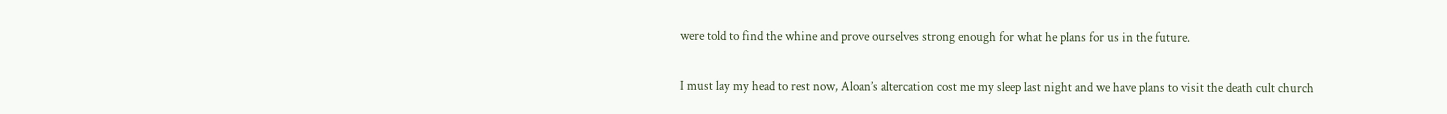were told to find the whine and prove ourselves strong enough for what he plans for us in the future.

I must lay my head to rest now, Aloan’s altercation cost me my sleep last night and we have plans to visit the death cult church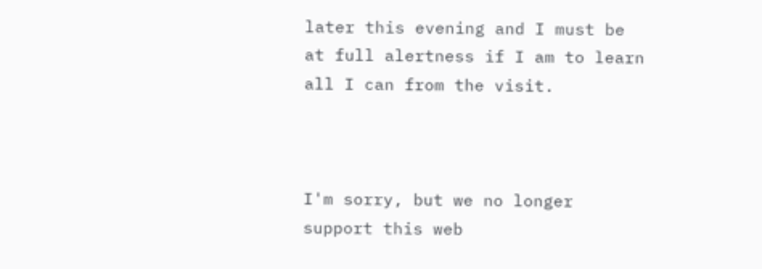later this evening and I must be at full alertness if I am to learn all I can from the visit.



I'm sorry, but we no longer support this web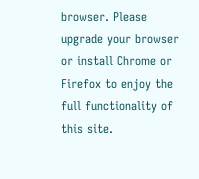browser. Please upgrade your browser or install Chrome or Firefox to enjoy the full functionality of this site.